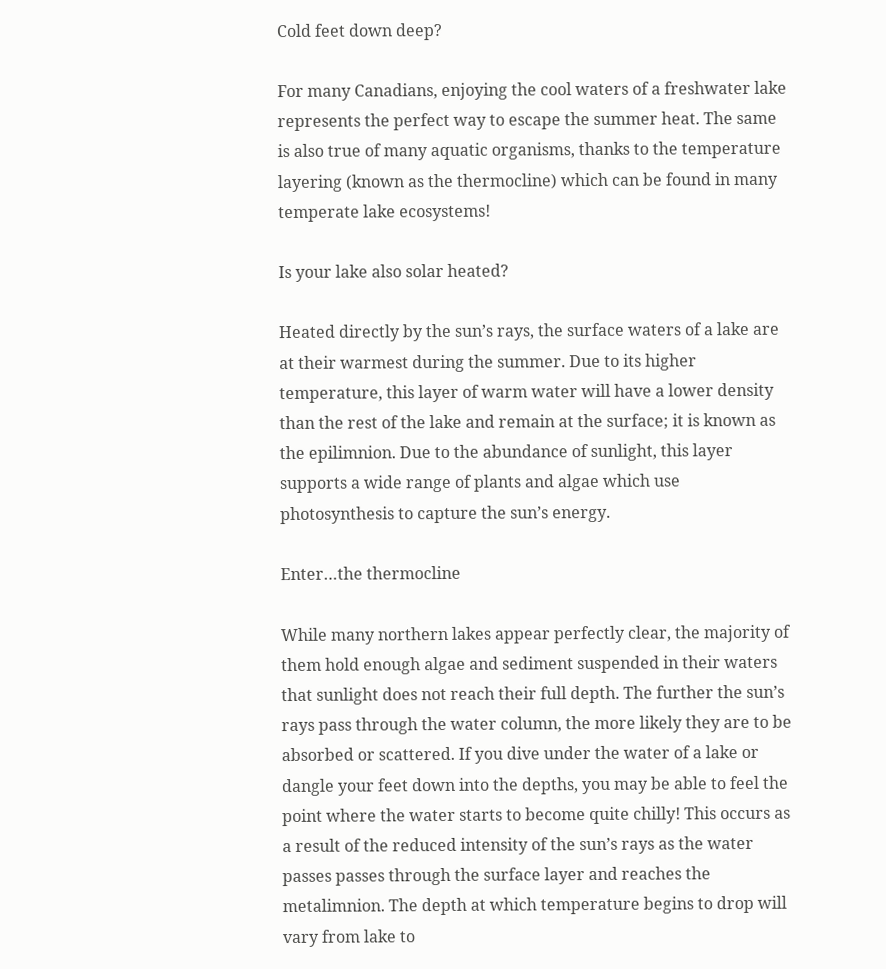Cold feet down deep?

For many Canadians, enjoying the cool waters of a freshwater lake represents the perfect way to escape the summer heat. The same is also true of many aquatic organisms, thanks to the temperature layering (known as the thermocline) which can be found in many temperate lake ecosystems!

Is your lake also solar heated?

Heated directly by the sun’s rays, the surface waters of a lake are at their warmest during the summer. Due to its higher temperature, this layer of warm water will have a lower density than the rest of the lake and remain at the surface; it is known as the epilimnion. Due to the abundance of sunlight, this layer supports a wide range of plants and algae which use photosynthesis to capture the sun’s energy.

Enter…the thermocline

While many northern lakes appear perfectly clear, the majority of them hold enough algae and sediment suspended in their waters that sunlight does not reach their full depth. The further the sun’s rays pass through the water column, the more likely they are to be absorbed or scattered. If you dive under the water of a lake or dangle your feet down into the depths, you may be able to feel the point where the water starts to become quite chilly! This occurs as a result of the reduced intensity of the sun’s rays as the water passes passes through the surface layer and reaches the metalimnion. The depth at which temperature begins to drop will vary from lake to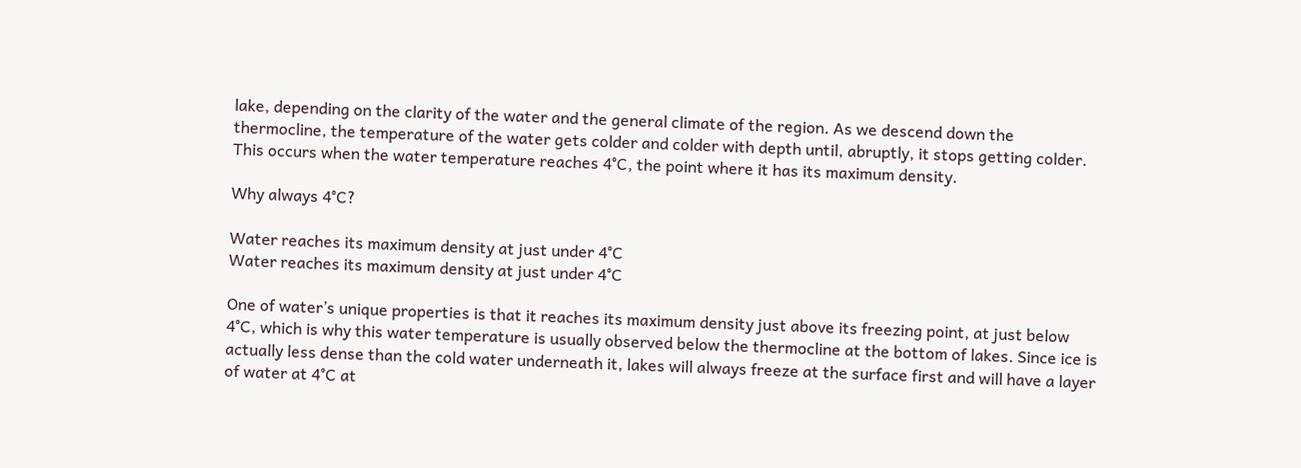lake, depending on the clarity of the water and the general climate of the region. As we descend down the thermocline, the temperature of the water gets colder and colder with depth until, abruptly, it stops getting colder. This occurs when the water temperature reaches 4°C, the point where it has its maximum density.

Why always 4°C?

Water reaches its maximum density at just under 4°C
Water reaches its maximum density at just under 4°C

One of water’s unique properties is that it reaches its maximum density just above its freezing point, at just below 4°C, which is why this water temperature is usually observed below the thermocline at the bottom of lakes. Since ice is actually less dense than the cold water underneath it, lakes will always freeze at the surface first and will have a layer of water at 4°C at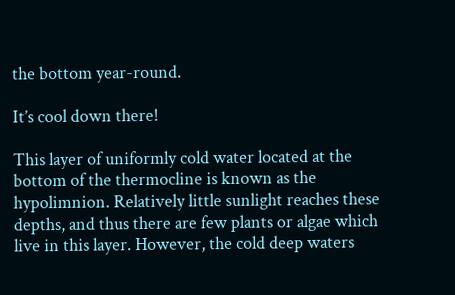the bottom year-round.

It’s cool down there!

This layer of uniformly cold water located at the bottom of the thermocline is known as the hypolimnion. Relatively little sunlight reaches these depths, and thus there are few plants or algae which live in this layer. However, the cold deep waters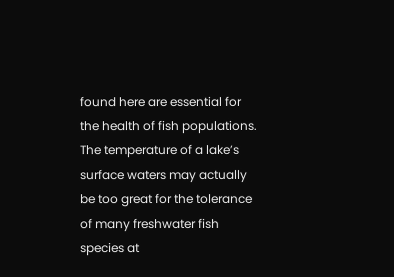found here are essential for the health of fish populations. The temperature of a lake’s surface waters may actually be too great for the tolerance of many freshwater fish species at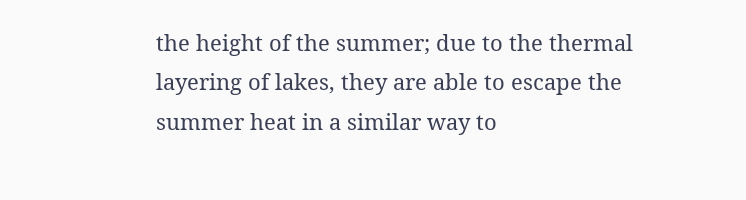the height of the summer; due to the thermal layering of lakes, they are able to escape the summer heat in a similar way to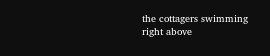the cottagers swimming right above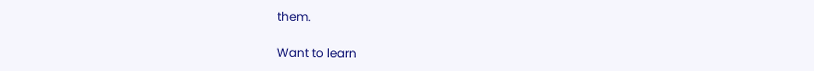them.

Want to learn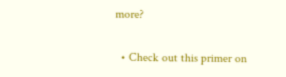more?

  • Check out this primer on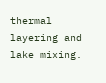thermal layering and lake mixing.